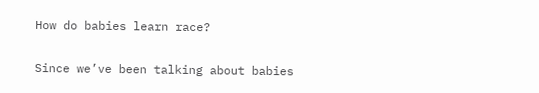How do babies learn race?

Since we’ve been talking about babies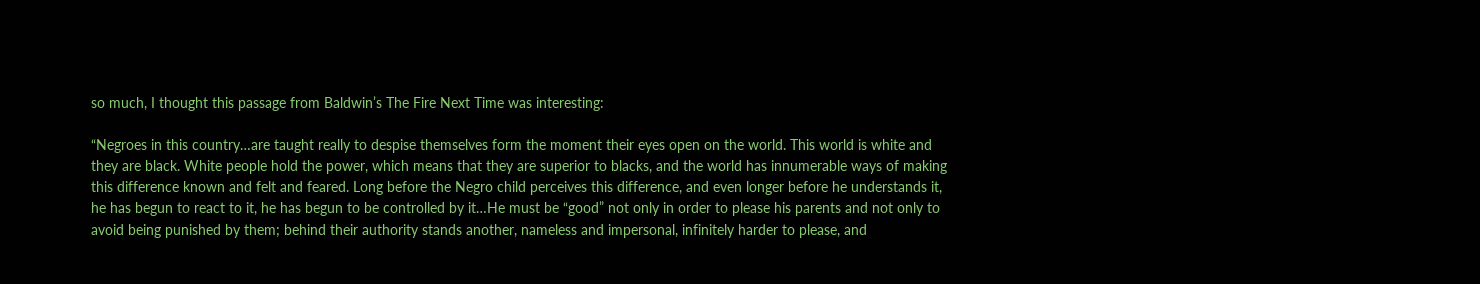so much, I thought this passage from Baldwin’s The Fire Next Time was interesting:

“Negroes in this country…are taught really to despise themselves form the moment their eyes open on the world. This world is white and they are black. White people hold the power, which means that they are superior to blacks, and the world has innumerable ways of making this difference known and felt and feared. Long before the Negro child perceives this difference, and even longer before he understands it, he has begun to react to it, he has begun to be controlled by it…He must be “good” not only in order to please his parents and not only to avoid being punished by them; behind their authority stands another, nameless and impersonal, infinitely harder to please, and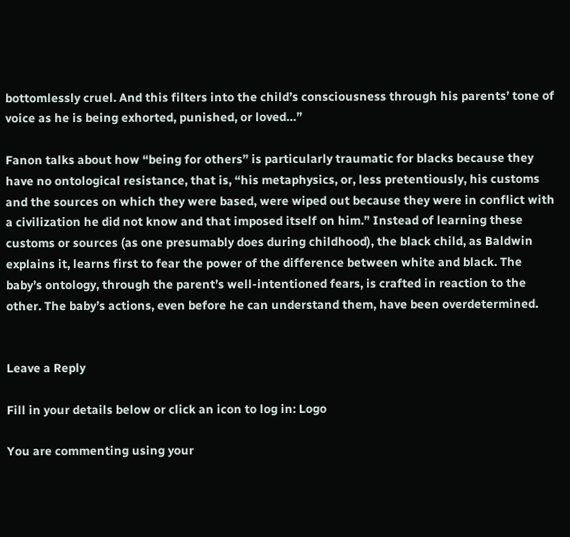bottomlessly cruel. And this filters into the child’s consciousness through his parents’ tone of voice as he is being exhorted, punished, or loved…”

Fanon talks about how “being for others” is particularly traumatic for blacks because they have no ontological resistance, that is, “his metaphysics, or, less pretentiously, his customs and the sources on which they were based, were wiped out because they were in conflict with a civilization he did not know and that imposed itself on him.” Instead of learning these customs or sources (as one presumably does during childhood), the black child, as Baldwin explains it, learns first to fear the power of the difference between white and black. The baby’s ontology, through the parent’s well-intentioned fears, is crafted in reaction to the other. The baby’s actions, even before he can understand them, have been overdetermined.


Leave a Reply

Fill in your details below or click an icon to log in: Logo

You are commenting using your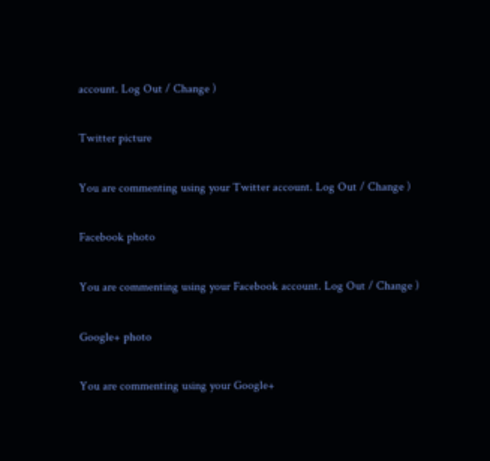account. Log Out / Change )

Twitter picture

You are commenting using your Twitter account. Log Out / Change )

Facebook photo

You are commenting using your Facebook account. Log Out / Change )

Google+ photo

You are commenting using your Google+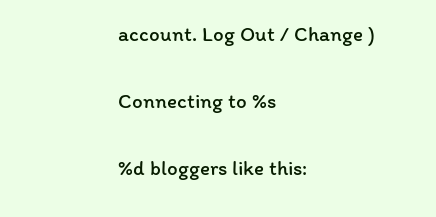account. Log Out / Change )

Connecting to %s

%d bloggers like this: